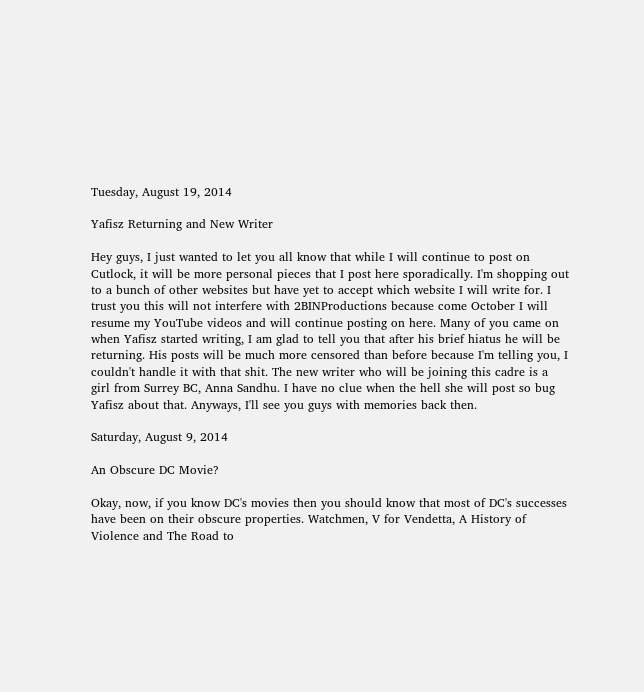Tuesday, August 19, 2014

Yafisz Returning and New Writer

Hey guys, I just wanted to let you all know that while I will continue to post on Cutlock, it will be more personal pieces that I post here sporadically. I'm shopping out to a bunch of other websites but have yet to accept which website I will write for. I trust you this will not interfere with 2BINProductions because come October I will resume my YouTube videos and will continue posting on here. Many of you came on when Yafisz started writing, I am glad to tell you that after his brief hiatus he will be returning. His posts will be much more censored than before because I'm telling you, I couldn't handle it with that shit. The new writer who will be joining this cadre is a girl from Surrey BC, Anna Sandhu. I have no clue when the hell she will post so bug Yafisz about that. Anyways, I'll see you guys with memories back then.

Saturday, August 9, 2014

An Obscure DC Movie?

Okay, now, if you know DC's movies then you should know that most of DC's successes have been on their obscure properties. Watchmen, V for Vendetta, A History of Violence and The Road to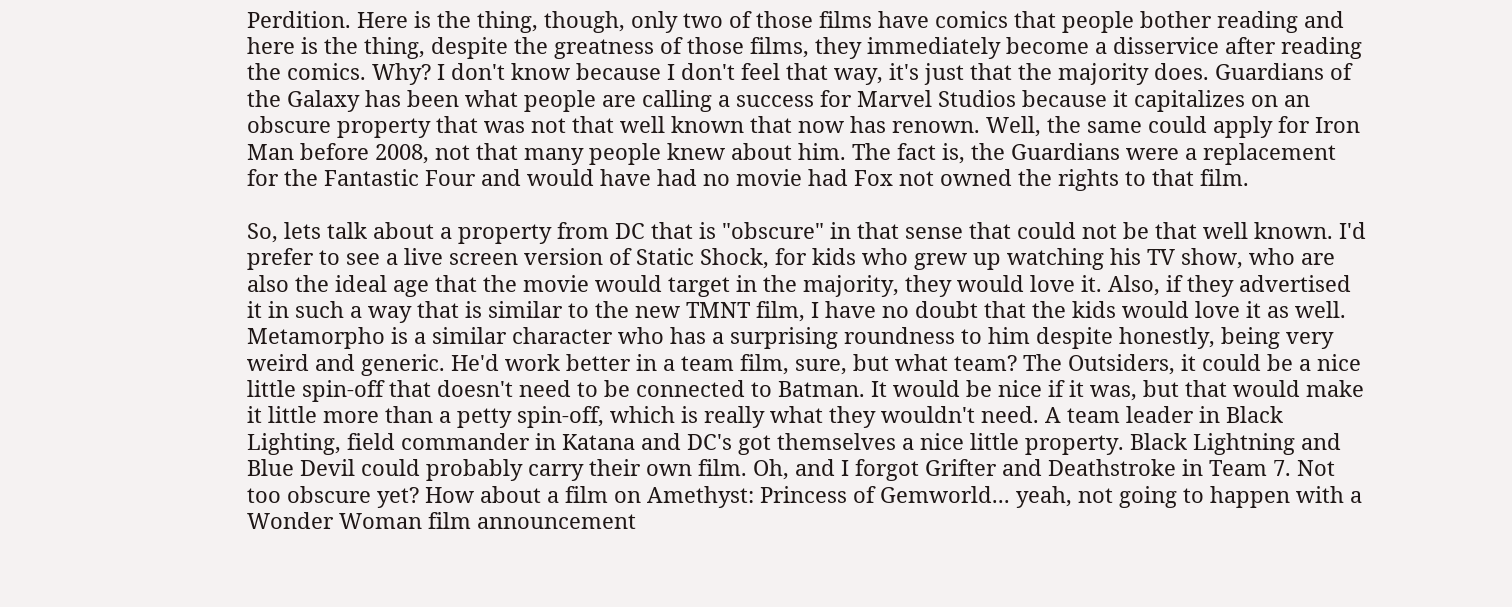Perdition. Here is the thing, though, only two of those films have comics that people bother reading and here is the thing, despite the greatness of those films, they immediately become a disservice after reading the comics. Why? I don't know because I don't feel that way, it's just that the majority does. Guardians of the Galaxy has been what people are calling a success for Marvel Studios because it capitalizes on an obscure property that was not that well known that now has renown. Well, the same could apply for Iron Man before 2008, not that many people knew about him. The fact is, the Guardians were a replacement for the Fantastic Four and would have had no movie had Fox not owned the rights to that film.

So, lets talk about a property from DC that is "obscure" in that sense that could not be that well known. I'd prefer to see a live screen version of Static Shock, for kids who grew up watching his TV show, who are also the ideal age that the movie would target in the majority, they would love it. Also, if they advertised it in such a way that is similar to the new TMNT film, I have no doubt that the kids would love it as well. Metamorpho is a similar character who has a surprising roundness to him despite honestly, being very weird and generic. He'd work better in a team film, sure, but what team? The Outsiders, it could be a nice little spin-off that doesn't need to be connected to Batman. It would be nice if it was, but that would make it little more than a petty spin-off, which is really what they wouldn't need. A team leader in Black Lighting, field commander in Katana and DC's got themselves a nice little property. Black Lightning and Blue Devil could probably carry their own film. Oh, and I forgot Grifter and Deathstroke in Team 7. Not too obscure yet? How about a film on Amethyst: Princess of Gemworld... yeah, not going to happen with a Wonder Woman film announcement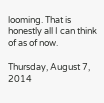looming. That is honestly all I can think of as of now.

Thursday, August 7, 2014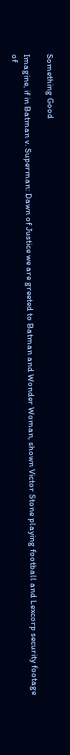Something Good

Imagine, if in Batman v. Superman: Dawn of Justice we are greeted to Batman and Wonder Woman, shown Victor Stone playing football and Lexcorp security footage of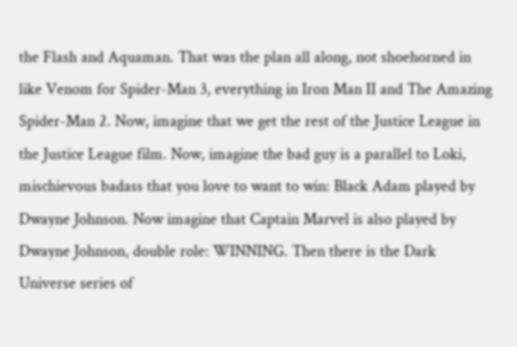the Flash and Aquaman. That was the plan all along, not shoehorned in like Venom for Spider-Man 3, everything in Iron Man II and The Amazing Spider-Man 2. Now, imagine that we get the rest of the Justice League in the Justice League film. Now, imagine the bad guy is a parallel to Loki, mischievous badass that you love to want to win: Black Adam played by Dwayne Johnson. Now imagine that Captain Marvel is also played by Dwayne Johnson, double role: WINNING. Then there is the Dark Universe series of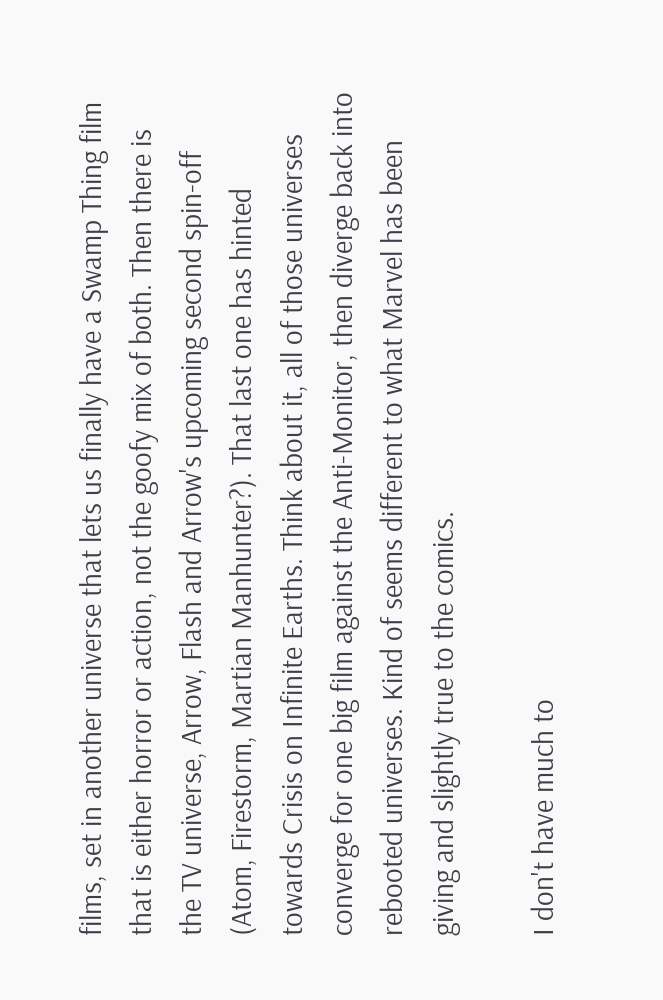films, set in another universe that lets us finally have a Swamp Thing film that is either horror or action, not the goofy mix of both. Then there is the TV universe, Arrow, Flash and Arrow's upcoming second spin-off (Atom, Firestorm, Martian Manhunter?). That last one has hinted towards Crisis on Infinite Earths. Think about it, all of those universes converge for one big film against the Anti-Monitor, then diverge back into rebooted universes. Kind of seems different to what Marvel has been giving and slightly true to the comics.

I don't have much to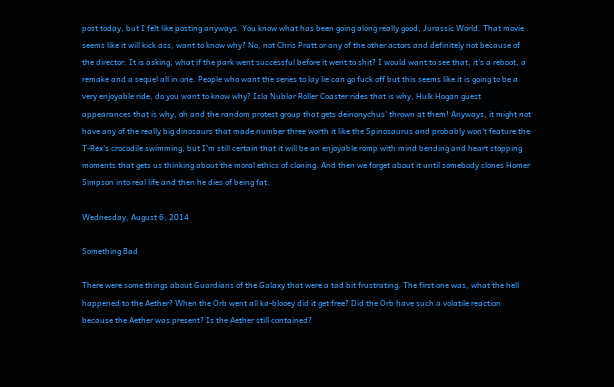post today, but I felt like posting anyways. You know what has been going along really good, Jurassic World. That movie seems like it will kick ass, want to know why? No, not Chris Pratt or any of the other actors and definitely not because of the director. It is asking, what if the park went successful before it went to shit? I would want to see that, it's a reboot, a remake and a sequel all in one. People who want the series to lay lie can go fuck off but this seems like it is going to be a very enjoyable ride, do you want to know why? Isla Nublar Roller Coaster rides that is why, Hulk Hogan guest appearances that is why, oh and the random protest group that gets deinonychus' thrown at them! Anyways, it might not have any of the really big dinosaurs that made number three worth it like the Spinosaurus and probably won't feature the T-Rex's crocodile swimming, but I'm still certain that it will be an enjoyable romp with mind bending and heart stopping moments that gets us thinking about the moral ethics of cloning. And then we forget about it until somebody clones Homer Simpson into real life and then he dies of being fat.

Wednesday, August 6, 2014

Something Bad

There were some things about Guardians of the Galaxy that were a tad bit frustrating. The first one was, what the hell happened to the Aether? When the Orb went all ka-blooey did it get free? Did the Orb have such a volatile reaction because the Aether was present? Is the Aether still contained?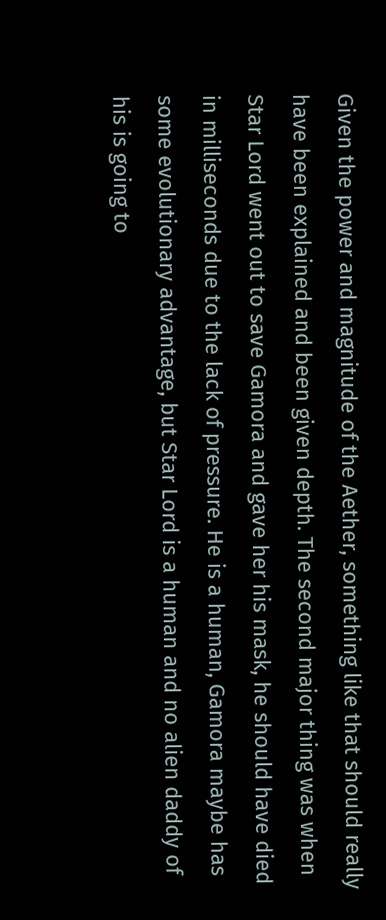Given the power and magnitude of the Aether, something like that should really have been explained and been given depth. The second major thing was when Star Lord went out to save Gamora and gave her his mask, he should have died in milliseconds due to the lack of pressure. He is a human, Gamora maybe has some evolutionary advantage, but Star Lord is a human and no alien daddy of his is going to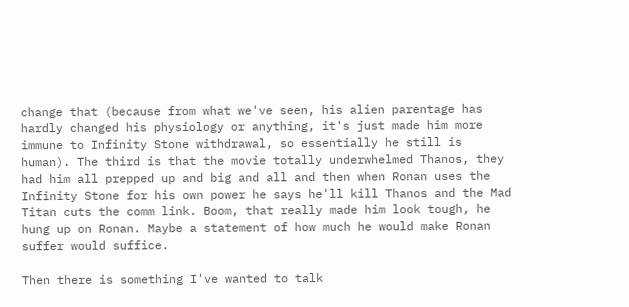change that (because from what we've seen, his alien parentage has hardly changed his physiology or anything, it's just made him more immune to Infinity Stone withdrawal, so essentially he still is human). The third is that the movie totally underwhelmed Thanos, they had him all prepped up and big and all and then when Ronan uses the Infinity Stone for his own power he says he'll kill Thanos and the Mad Titan cuts the comm link. Boom, that really made him look tough, he hung up on Ronan. Maybe a statement of how much he would make Ronan suffer would suffice.

Then there is something I've wanted to talk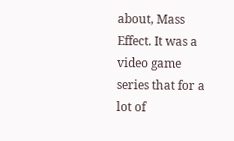about, Mass Effect. It was a video game series that for a lot of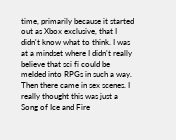time, primarily because it started out as Xbox exclusive, that I didn't know what to think. I was at a mindset where I didn't really believe that sci fi could be melded into RPGs in such a way. Then there came in sex scenes. I really thought this was just a Song of Ice and Fire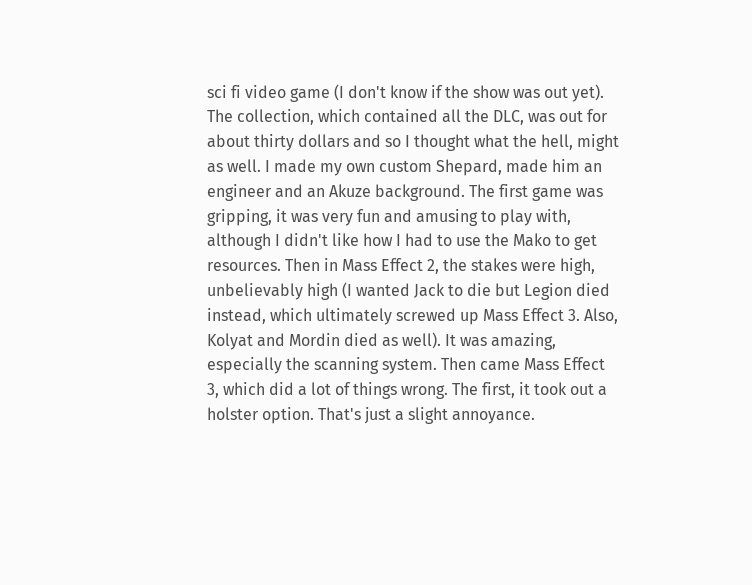sci fi video game (I don't know if the show was out yet). The collection, which contained all the DLC, was out for about thirty dollars and so I thought what the hell, might as well. I made my own custom Shepard, made him an engineer and an Akuze background. The first game was gripping, it was very fun and amusing to play with, although I didn't like how I had to use the Mako to get resources. Then in Mass Effect 2, the stakes were high, unbelievably high (I wanted Jack to die but Legion died instead, which ultimately screwed up Mass Effect 3. Also, Kolyat and Mordin died as well). It was amazing, especially the scanning system. Then came Mass Effect 3, which did a lot of things wrong. The first, it took out a holster option. That's just a slight annoyance.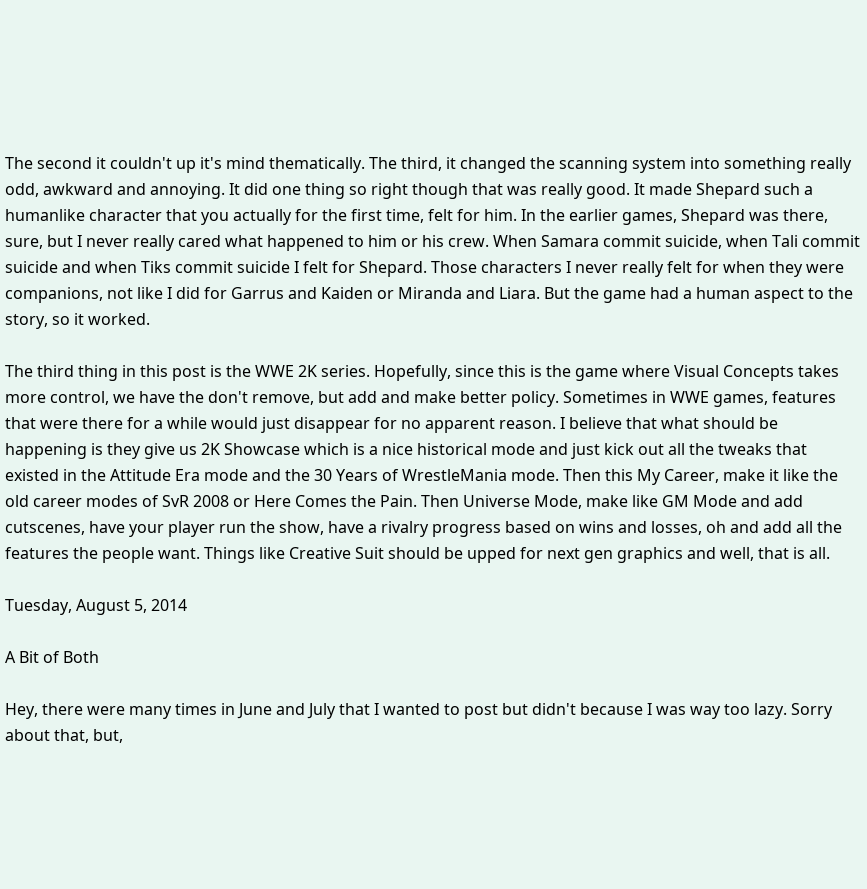The second it couldn't up it's mind thematically. The third, it changed the scanning system into something really odd, awkward and annoying. It did one thing so right though that was really good. It made Shepard such a humanlike character that you actually for the first time, felt for him. In the earlier games, Shepard was there, sure, but I never really cared what happened to him or his crew. When Samara commit suicide, when Tali commit suicide and when Tiks commit suicide I felt for Shepard. Those characters I never really felt for when they were companions, not like I did for Garrus and Kaiden or Miranda and Liara. But the game had a human aspect to the story, so it worked.

The third thing in this post is the WWE 2K series. Hopefully, since this is the game where Visual Concepts takes more control, we have the don't remove, but add and make better policy. Sometimes in WWE games, features that were there for a while would just disappear for no apparent reason. I believe that what should be happening is they give us 2K Showcase which is a nice historical mode and just kick out all the tweaks that existed in the Attitude Era mode and the 30 Years of WrestleMania mode. Then this My Career, make it like the old career modes of SvR 2008 or Here Comes the Pain. Then Universe Mode, make like GM Mode and add cutscenes, have your player run the show, have a rivalry progress based on wins and losses, oh and add all the features the people want. Things like Creative Suit should be upped for next gen graphics and well, that is all.

Tuesday, August 5, 2014

A Bit of Both

Hey, there were many times in June and July that I wanted to post but didn't because I was way too lazy. Sorry about that, but,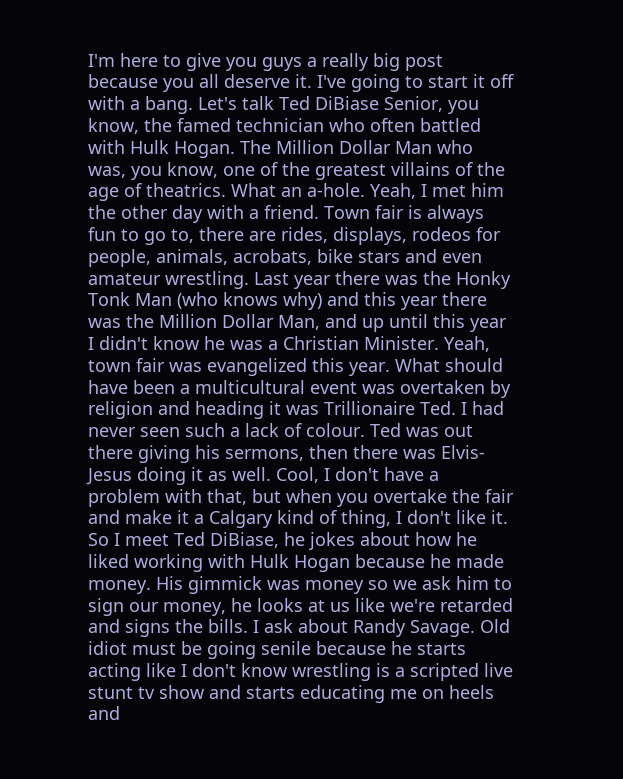I'm here to give you guys a really big post because you all deserve it. I've going to start it off with a bang. Let's talk Ted DiBiase Senior, you know, the famed technician who often battled with Hulk Hogan. The Million Dollar Man who was, you know, one of the greatest villains of the age of theatrics. What an a-hole. Yeah, I met him the other day with a friend. Town fair is always fun to go to, there are rides, displays, rodeos for people, animals, acrobats, bike stars and even amateur wrestling. Last year there was the Honky Tonk Man (who knows why) and this year there was the Million Dollar Man, and up until this year I didn't know he was a Christian Minister. Yeah, town fair was evangelized this year. What should have been a multicultural event was overtaken by religion and heading it was Trillionaire Ted. I had never seen such a lack of colour. Ted was out there giving his sermons, then there was Elvis-Jesus doing it as well. Cool, I don't have a problem with that, but when you overtake the fair and make it a Calgary kind of thing, I don't like it. So I meet Ted DiBiase, he jokes about how he liked working with Hulk Hogan because he made money. His gimmick was money so we ask him to sign our money, he looks at us like we're retarded and signs the bills. I ask about Randy Savage. Old idiot must be going senile because he starts acting like I don't know wrestling is a scripted live stunt tv show and starts educating me on heels and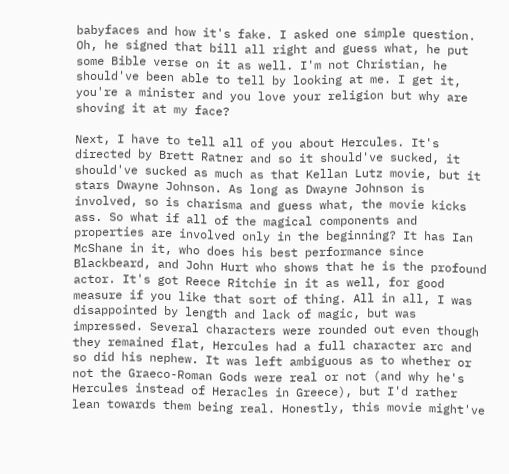babyfaces and how it's fake. I asked one simple question. Oh, he signed that bill all right and guess what, he put some Bible verse on it as well. I'm not Christian, he should've been able to tell by looking at me. I get it, you're a minister and you love your religion but why are shoving it at my face?

Next, I have to tell all of you about Hercules. It's directed by Brett Ratner and so it should've sucked, it should've sucked as much as that Kellan Lutz movie, but it stars Dwayne Johnson. As long as Dwayne Johnson is involved, so is charisma and guess what, the movie kicks ass. So what if all of the magical components and properties are involved only in the beginning? It has Ian McShane in it, who does his best performance since Blackbeard, and John Hurt who shows that he is the profound actor. It's got Reece Ritchie in it as well, for good measure if you like that sort of thing. All in all, I was disappointed by length and lack of magic, but was impressed. Several characters were rounded out even though they remained flat, Hercules had a full character arc and so did his nephew. It was left ambiguous as to whether or not the Graeco-Roman Gods were real or not (and why he's Hercules instead of Heracles in Greece), but I'd rather lean towards them being real. Honestly, this movie might've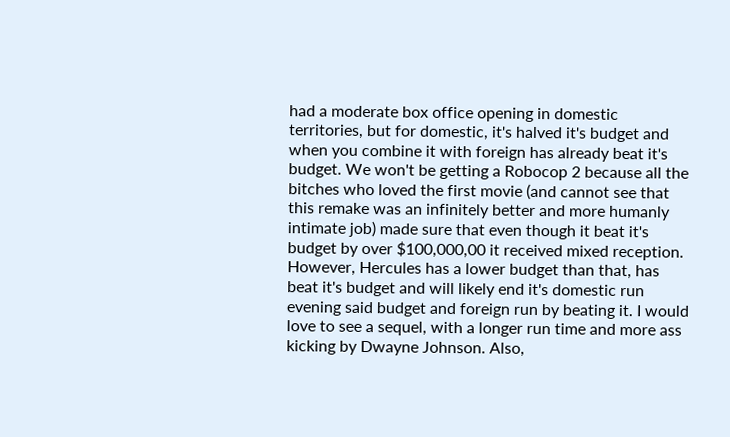had a moderate box office opening in domestic territories, but for domestic, it's halved it's budget and when you combine it with foreign has already beat it's budget. We won't be getting a Robocop 2 because all the bitches who loved the first movie (and cannot see that this remake was an infinitely better and more humanly intimate job) made sure that even though it beat it's budget by over $100,000,00 it received mixed reception. However, Hercules has a lower budget than that, has beat it's budget and will likely end it's domestic run evening said budget and foreign run by beating it. I would love to see a sequel, with a longer run time and more ass kicking by Dwayne Johnson. Also,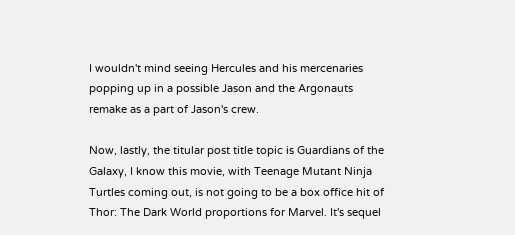I wouldn't mind seeing Hercules and his mercenaries popping up in a possible Jason and the Argonauts remake as a part of Jason's crew.

Now, lastly, the titular post title topic is Guardians of the Galaxy, I know this movie, with Teenage Mutant Ninja Turtles coming out, is not going to be a box office hit of Thor: The Dark World proportions for Marvel. It's sequel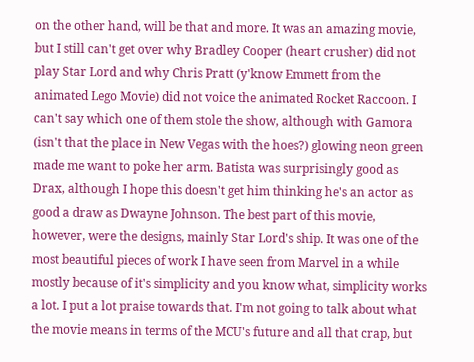on the other hand, will be that and more. It was an amazing movie, but I still can't get over why Bradley Cooper (heart crusher) did not play Star Lord and why Chris Pratt (y'know Emmett from the animated Lego Movie) did not voice the animated Rocket Raccoon. I can't say which one of them stole the show, although with Gamora (isn't that the place in New Vegas with the hoes?) glowing neon green made me want to poke her arm. Batista was surprisingly good as Drax, although I hope this doesn't get him thinking he's an actor as good a draw as Dwayne Johnson. The best part of this movie, however, were the designs, mainly Star Lord's ship. It was one of the most beautiful pieces of work I have seen from Marvel in a while mostly because of it's simplicity and you know what, simplicity works a lot. I put a lot praise towards that. I'm not going to talk about what the movie means in terms of the MCU's future and all that crap, but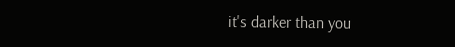it's darker than you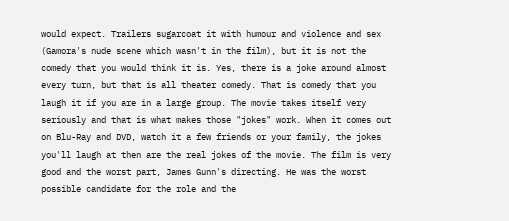would expect. Trailers sugarcoat it with humour and violence and sex (Gamora's nude scene which wasn't in the film), but it is not the comedy that you would think it is. Yes, there is a joke around almost every turn, but that is all theater comedy. That is comedy that you laugh it if you are in a large group. The movie takes itself very seriously and that is what makes those "jokes" work. When it comes out on Blu-Ray and DVD, watch it a few friends or your family, the jokes you'll laugh at then are the real jokes of the movie. The film is very good and the worst part, James Gunn's directing. He was the worst possible candidate for the role and the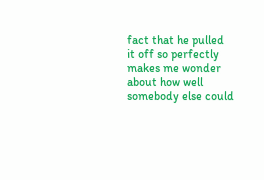fact that he pulled it off so perfectly makes me wonder about how well somebody else could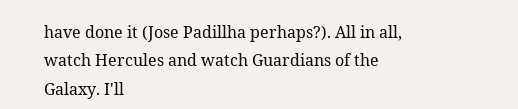have done it (Jose Padillha perhaps?). All in all, watch Hercules and watch Guardians of the Galaxy. I'll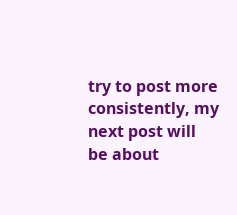try to post more consistently, my next post will be about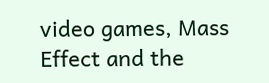video games, Mass Effect and the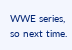WWE series, so next time.